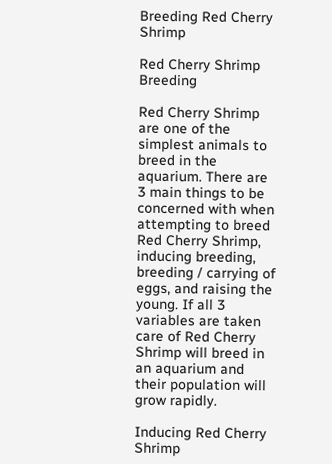Breeding Red Cherry Shrimp

Red Cherry Shrimp Breeding

Red Cherry Shrimp are one of the simplest animals to breed in the aquarium. There are 3 main things to be concerned with when attempting to breed Red Cherry Shrimp, inducing breeding, breeding / carrying of eggs, and raising the young. If all 3 variables are taken care of Red Cherry Shrimp will breed in an aquarium and their population will grow rapidly.

Inducing Red Cherry Shrimp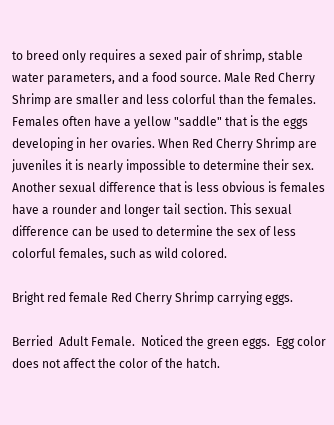to breed only requires a sexed pair of shrimp, stable water parameters, and a food source. Male Red Cherry Shrimp are smaller and less colorful than the females. Females often have a yellow "saddle" that is the eggs developing in her ovaries. When Red Cherry Shrimp are juveniles it is nearly impossible to determine their sex. Another sexual difference that is less obvious is females have a rounder and longer tail section. This sexual difference can be used to determine the sex of less colorful females, such as wild colored.

Bright red female Red Cherry Shrimp carrying eggs.

Berried  Adult Female.  Noticed the green eggs.  Egg color does not affect the color of the hatch.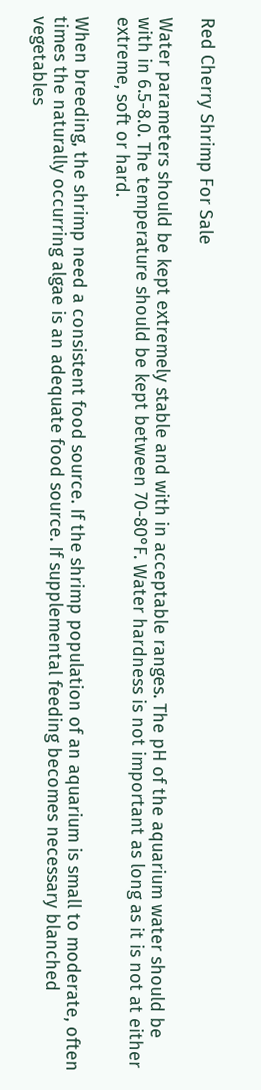Red Cherry Shrimp For Sale

Water parameters should be kept extremely stable and with in acceptable ranges. The pH of the aquarium water should be with in 6.5-8.0. The temperature should be kept between 70-80°F. Water hardness is not important as long as it is not at either extreme, soft or hard.

When breeding, the shrimp need a consistent food source. If the shrimp population of an aquarium is small to moderate, often times the naturally occurring algae is an adequate food source. If supplemental feeding becomes necessary blanched vegetables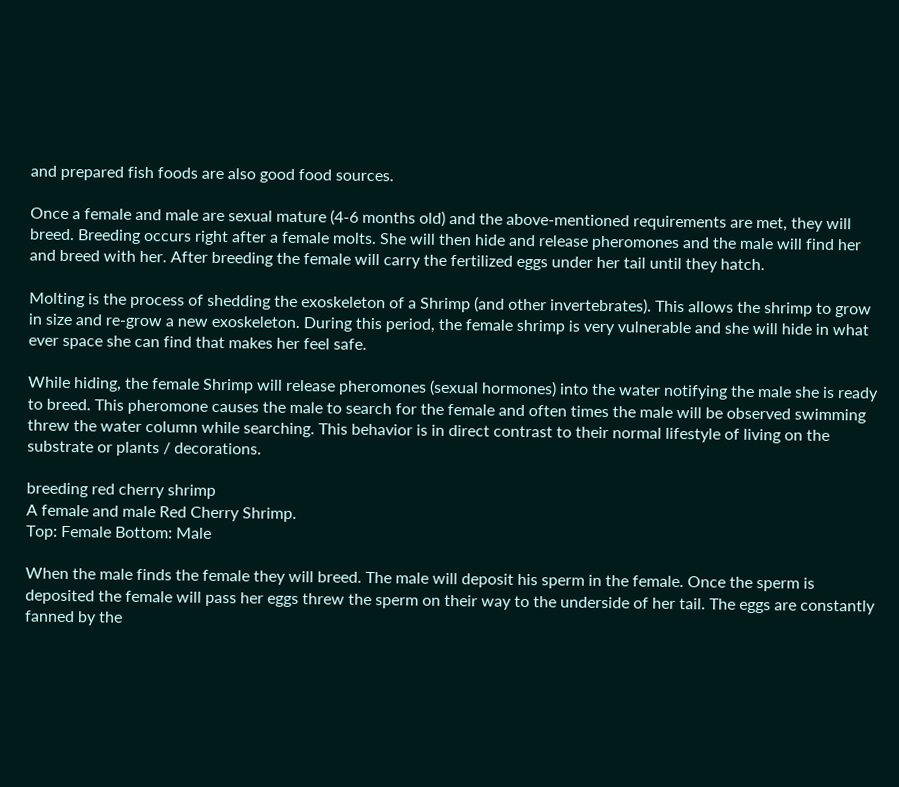and prepared fish foods are also good food sources.

Once a female and male are sexual mature (4-6 months old) and the above-mentioned requirements are met, they will breed. Breeding occurs right after a female molts. She will then hide and release pheromones and the male will find her and breed with her. After breeding the female will carry the fertilized eggs under her tail until they hatch.

Molting is the process of shedding the exoskeleton of a Shrimp (and other invertebrates). This allows the shrimp to grow in size and re-grow a new exoskeleton. During this period, the female shrimp is very vulnerable and she will hide in what ever space she can find that makes her feel safe.

While hiding, the female Shrimp will release pheromones (sexual hormones) into the water notifying the male she is ready to breed. This pheromone causes the male to search for the female and often times the male will be observed swimming threw the water column while searching. This behavior is in direct contrast to their normal lifestyle of living on the substrate or plants / decorations.

breeding red cherry shrimp
A female and male Red Cherry Shrimp.
Top: Female Bottom: Male

When the male finds the female they will breed. The male will deposit his sperm in the female. Once the sperm is deposited the female will pass her eggs threw the sperm on their way to the underside of her tail. The eggs are constantly fanned by the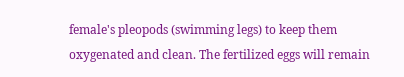female's pleopods (swimming legs) to keep them oxygenated and clean. The fertilized eggs will remain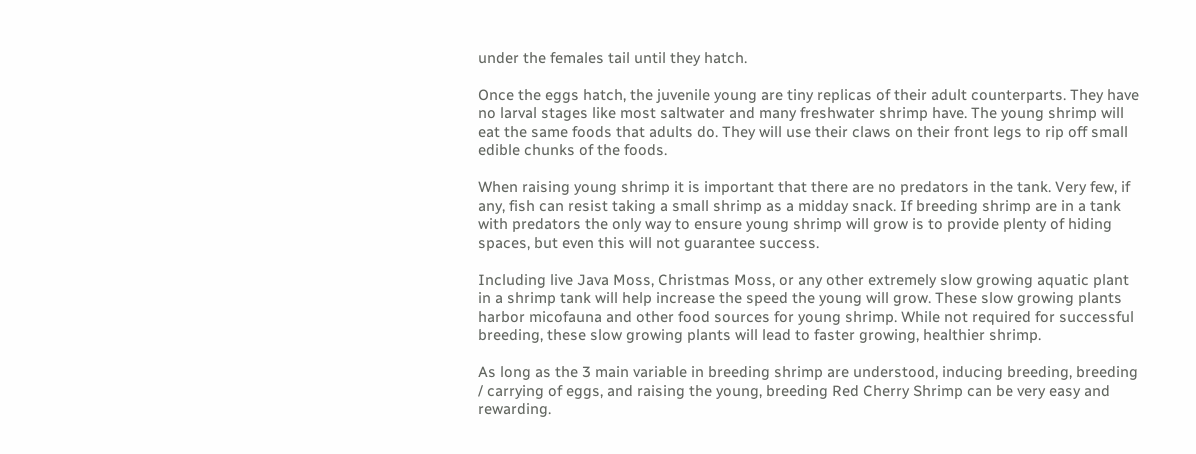under the females tail until they hatch.

Once the eggs hatch, the juvenile young are tiny replicas of their adult counterparts. They have no larval stages like most saltwater and many freshwater shrimp have. The young shrimp will eat the same foods that adults do. They will use their claws on their front legs to rip off small edible chunks of the foods.

When raising young shrimp it is important that there are no predators in the tank. Very few, if any, fish can resist taking a small shrimp as a midday snack. If breeding shrimp are in a tank with predators the only way to ensure young shrimp will grow is to provide plenty of hiding spaces, but even this will not guarantee success.

Including live Java Moss, Christmas Moss, or any other extremely slow growing aquatic plant in a shrimp tank will help increase the speed the young will grow. These slow growing plants harbor micofauna and other food sources for young shrimp. While not required for successful breeding, these slow growing plants will lead to faster growing, healthier shrimp.

As long as the 3 main variable in breeding shrimp are understood, inducing breeding, breeding / carrying of eggs, and raising the young, breeding Red Cherry Shrimp can be very easy and rewarding.